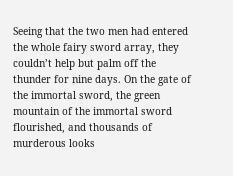Seeing that the two men had entered the whole fairy sword array, they couldn’t help but palm off the thunder for nine days. On the gate of the immortal sword, the green mountain of the immortal sword flourished, and thousands of murderous looks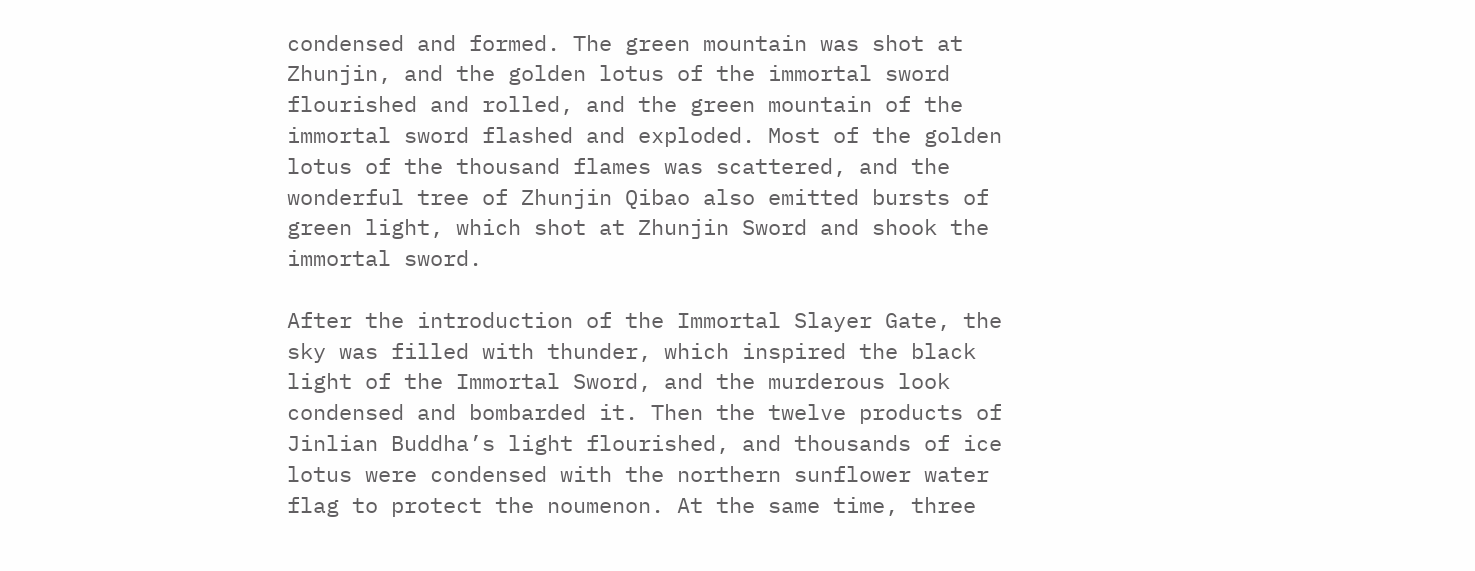condensed and formed. The green mountain was shot at Zhunjin, and the golden lotus of the immortal sword flourished and rolled, and the green mountain of the immortal sword flashed and exploded. Most of the golden lotus of the thousand flames was scattered, and the wonderful tree of Zhunjin Qibao also emitted bursts of green light, which shot at Zhunjin Sword and shook the immortal sword.

After the introduction of the Immortal Slayer Gate, the sky was filled with thunder, which inspired the black light of the Immortal Sword, and the murderous look condensed and bombarded it. Then the twelve products of Jinlian Buddha’s light flourished, and thousands of ice lotus were condensed with the northern sunflower water flag to protect the noumenon. At the same time, three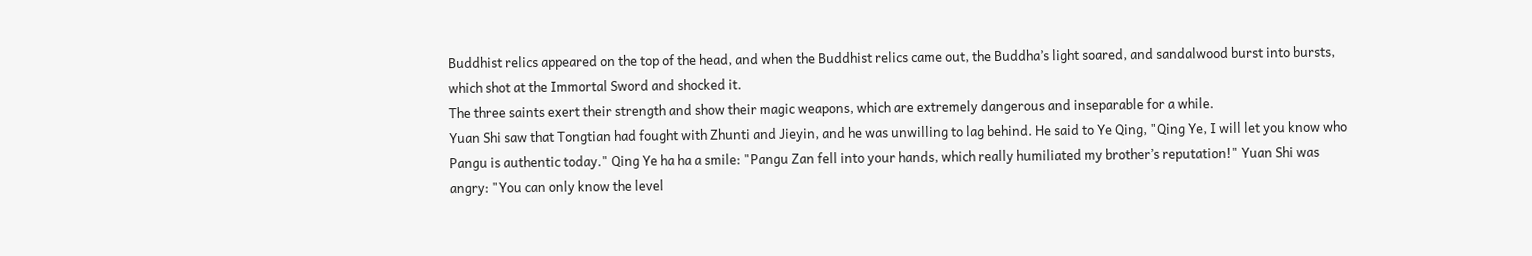Buddhist relics appeared on the top of the head, and when the Buddhist relics came out, the Buddha’s light soared, and sandalwood burst into bursts, which shot at the Immortal Sword and shocked it.
The three saints exert their strength and show their magic weapons, which are extremely dangerous and inseparable for a while.
Yuan Shi saw that Tongtian had fought with Zhunti and Jieyin, and he was unwilling to lag behind. He said to Ye Qing, "Qing Ye, I will let you know who Pangu is authentic today." Qing Ye ha ha a smile: "Pangu Zan fell into your hands, which really humiliated my brother’s reputation!" Yuan Shi was angry: "You can only know the level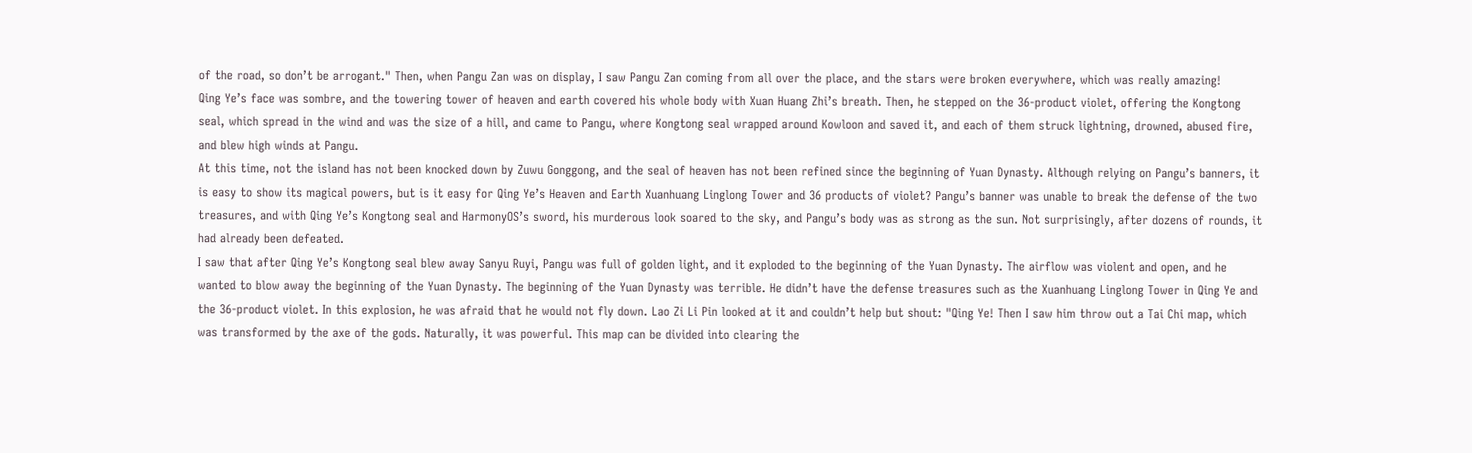of the road, so don’t be arrogant." Then, when Pangu Zan was on display, I saw Pangu Zan coming from all over the place, and the stars were broken everywhere, which was really amazing!
Qing Ye’s face was sombre, and the towering tower of heaven and earth covered his whole body with Xuan Huang Zhi’s breath. Then, he stepped on the 36-product violet, offering the Kongtong seal, which spread in the wind and was the size of a hill, and came to Pangu, where Kongtong seal wrapped around Kowloon and saved it, and each of them struck lightning, drowned, abused fire, and blew high winds at Pangu.
At this time, not the island has not been knocked down by Zuwu Gonggong, and the seal of heaven has not been refined since the beginning of Yuan Dynasty. Although relying on Pangu’s banners, it is easy to show its magical powers, but is it easy for Qing Ye’s Heaven and Earth Xuanhuang Linglong Tower and 36 products of violet? Pangu’s banner was unable to break the defense of the two treasures, and with Qing Ye’s Kongtong seal and HarmonyOS’s sword, his murderous look soared to the sky, and Pangu’s body was as strong as the sun. Not surprisingly, after dozens of rounds, it had already been defeated.
I saw that after Qing Ye’s Kongtong seal blew away Sanyu Ruyi, Pangu was full of golden light, and it exploded to the beginning of the Yuan Dynasty. The airflow was violent and open, and he wanted to blow away the beginning of the Yuan Dynasty. The beginning of the Yuan Dynasty was terrible. He didn’t have the defense treasures such as the Xuanhuang Linglong Tower in Qing Ye and the 36-product violet. In this explosion, he was afraid that he would not fly down. Lao Zi Li Pin looked at it and couldn’t help but shout: "Qing Ye! Then I saw him throw out a Tai Chi map, which was transformed by the axe of the gods. Naturally, it was powerful. This map can be divided into clearing the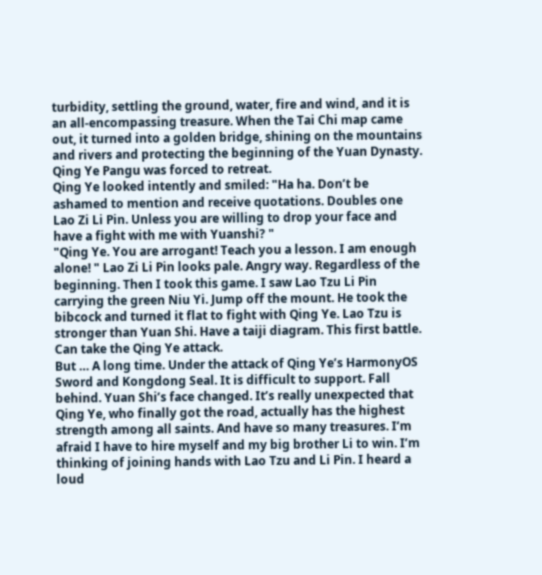turbidity, settling the ground, water, fire and wind, and it is an all-encompassing treasure. When the Tai Chi map came out, it turned into a golden bridge, shining on the mountains and rivers and protecting the beginning of the Yuan Dynasty.
Qing Ye Pangu was forced to retreat.
Qing Ye looked intently and smiled: "Ha ha. Don’t be ashamed to mention and receive quotations. Doubles one Lao Zi Li Pin. Unless you are willing to drop your face and have a fight with me with Yuanshi? "
"Qing Ye. You are arrogant! Teach you a lesson. I am enough alone! " Lao Zi Li Pin looks pale. Angry way. Regardless of the beginning. Then I took this game. I saw Lao Tzu Li Pin carrying the green Niu Yi. Jump off the mount. He took the bibcock and turned it flat to fight with Qing Ye. Lao Tzu is stronger than Yuan Shi. Have a taiji diagram. This first battle. Can take the Qing Ye attack.
But … A long time. Under the attack of Qing Ye’s HarmonyOS Sword and Kongdong Seal. It is difficult to support. Fall behind. Yuan Shi’s face changed. It’s really unexpected that Qing Ye, who finally got the road, actually has the highest strength among all saints. And have so many treasures. I’m afraid I have to hire myself and my big brother Li to win. I’m thinking of joining hands with Lao Tzu and Li Pin. I heard a loud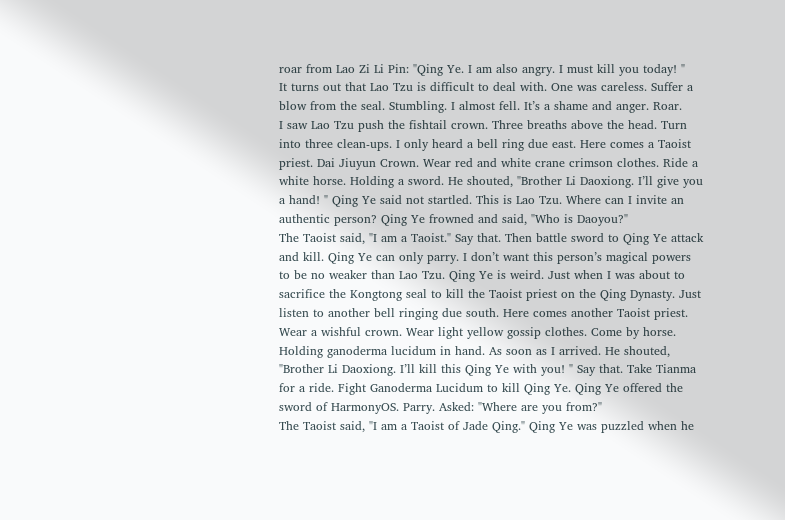roar from Lao Zi Li Pin: "Qing Ye. I am also angry. I must kill you today! "
It turns out that Lao Tzu is difficult to deal with. One was careless. Suffer a blow from the seal. Stumbling. I almost fell. It’s a shame and anger. Roar.
I saw Lao Tzu push the fishtail crown. Three breaths above the head. Turn into three clean-ups. I only heard a bell ring due east. Here comes a Taoist priest. Dai Jiuyun Crown. Wear red and white crane crimson clothes. Ride a white horse. Holding a sword. He shouted, "Brother Li Daoxiong. I’ll give you a hand! " Qing Ye said not startled. This is Lao Tzu. Where can I invite an authentic person? Qing Ye frowned and said, "Who is Daoyou?"
The Taoist said, "I am a Taoist." Say that. Then battle sword to Qing Ye attack and kill. Qing Ye can only parry. I don’t want this person’s magical powers to be no weaker than Lao Tzu. Qing Ye is weird. Just when I was about to sacrifice the Kongtong seal to kill the Taoist priest on the Qing Dynasty. Just listen to another bell ringing due south. Here comes another Taoist priest. Wear a wishful crown. Wear light yellow gossip clothes. Come by horse. Holding ganoderma lucidum in hand. As soon as I arrived. He shouted, "Brother Li Daoxiong. I’ll kill this Qing Ye with you! " Say that. Take Tianma for a ride. Fight Ganoderma Lucidum to kill Qing Ye. Qing Ye offered the sword of HarmonyOS. Parry. Asked: "Where are you from?"
The Taoist said, "I am a Taoist of Jade Qing." Qing Ye was puzzled when he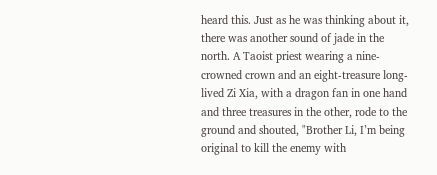heard this. Just as he was thinking about it, there was another sound of jade in the north. A Taoist priest wearing a nine-crowned crown and an eight-treasure long-lived Zi Xia, with a dragon fan in one hand and three treasures in the other, rode to the ground and shouted, "Brother Li, I’m being original to kill the enemy with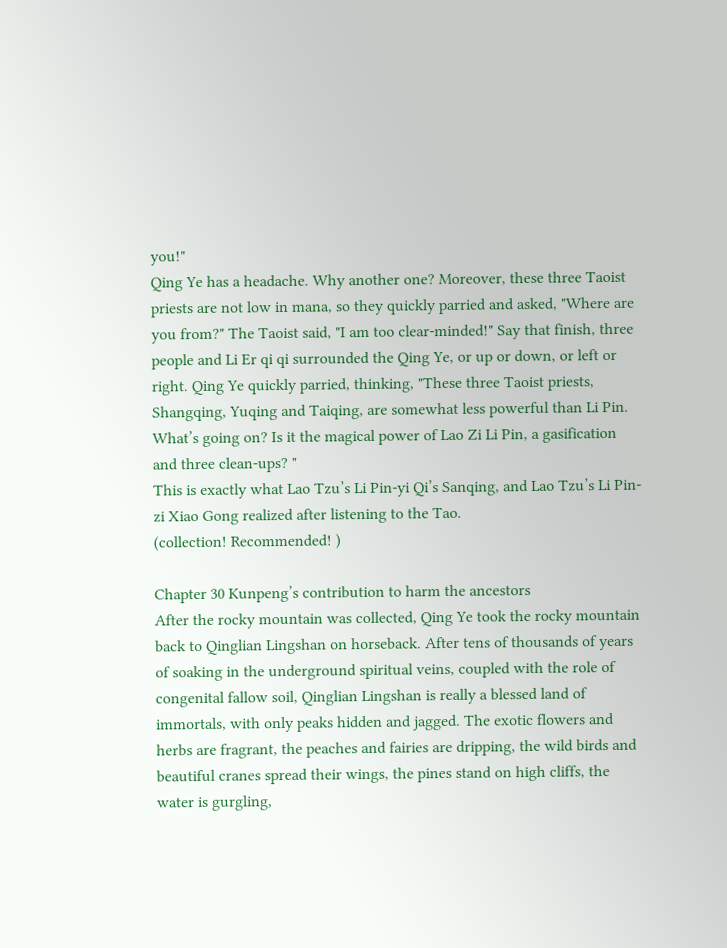you!"
Qing Ye has a headache. Why another one? Moreover, these three Taoist priests are not low in mana, so they quickly parried and asked, "Where are you from?" The Taoist said, "I am too clear-minded!" Say that finish, three people and Li Er qi qi surrounded the Qing Ye, or up or down, or left or right. Qing Ye quickly parried, thinking, "These three Taoist priests, Shangqing, Yuqing and Taiqing, are somewhat less powerful than Li Pin. What’s going on? Is it the magical power of Lao Zi Li Pin, a gasification and three clean-ups? "
This is exactly what Lao Tzu’s Li Pin-yi Qi’s Sanqing, and Lao Tzu’s Li Pin-zi Xiao Gong realized after listening to the Tao.
(collection! Recommended! )

Chapter 30 Kunpeng’s contribution to harm the ancestors
After the rocky mountain was collected, Qing Ye took the rocky mountain back to Qinglian Lingshan on horseback. After tens of thousands of years of soaking in the underground spiritual veins, coupled with the role of congenital fallow soil, Qinglian Lingshan is really a blessed land of immortals, with only peaks hidden and jagged. The exotic flowers and herbs are fragrant, the peaches and fairies are dripping, the wild birds and beautiful cranes spread their wings, the pines stand on high cliffs, the water is gurgling,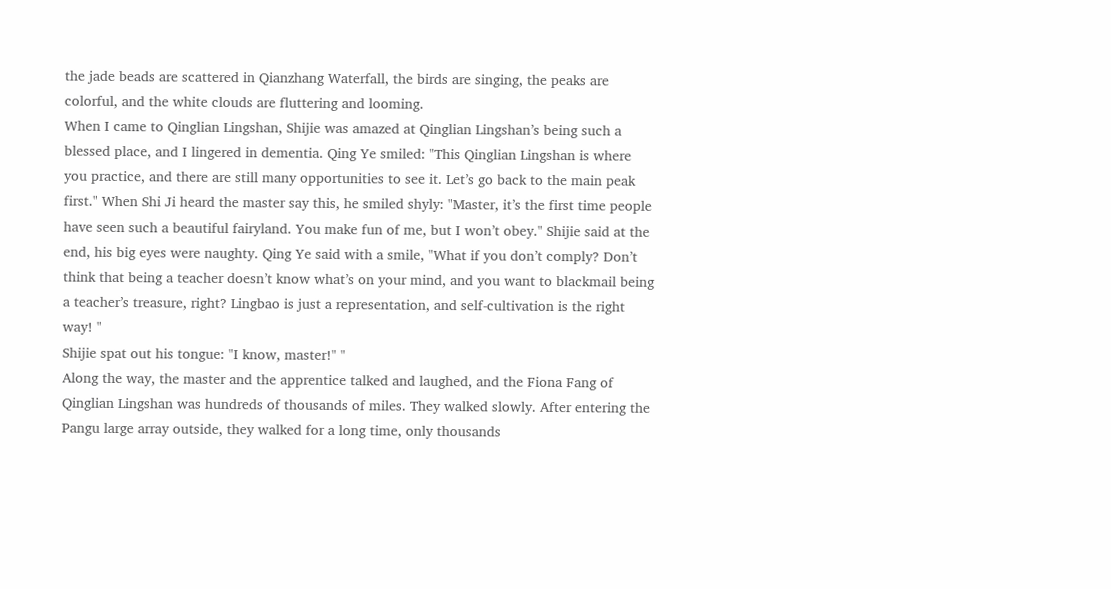the jade beads are scattered in Qianzhang Waterfall, the birds are singing, the peaks are colorful, and the white clouds are fluttering and looming.
When I came to Qinglian Lingshan, Shijie was amazed at Qinglian Lingshan’s being such a blessed place, and I lingered in dementia. Qing Ye smiled: "This Qinglian Lingshan is where you practice, and there are still many opportunities to see it. Let’s go back to the main peak first." When Shi Ji heard the master say this, he smiled shyly: "Master, it’s the first time people have seen such a beautiful fairyland. You make fun of me, but I won’t obey." Shijie said at the end, his big eyes were naughty. Qing Ye said with a smile, "What if you don’t comply? Don’t think that being a teacher doesn’t know what’s on your mind, and you want to blackmail being a teacher’s treasure, right? Lingbao is just a representation, and self-cultivation is the right way! "
Shijie spat out his tongue: "I know, master!" "
Along the way, the master and the apprentice talked and laughed, and the Fiona Fang of Qinglian Lingshan was hundreds of thousands of miles. They walked slowly. After entering the Pangu large array outside, they walked for a long time, only thousands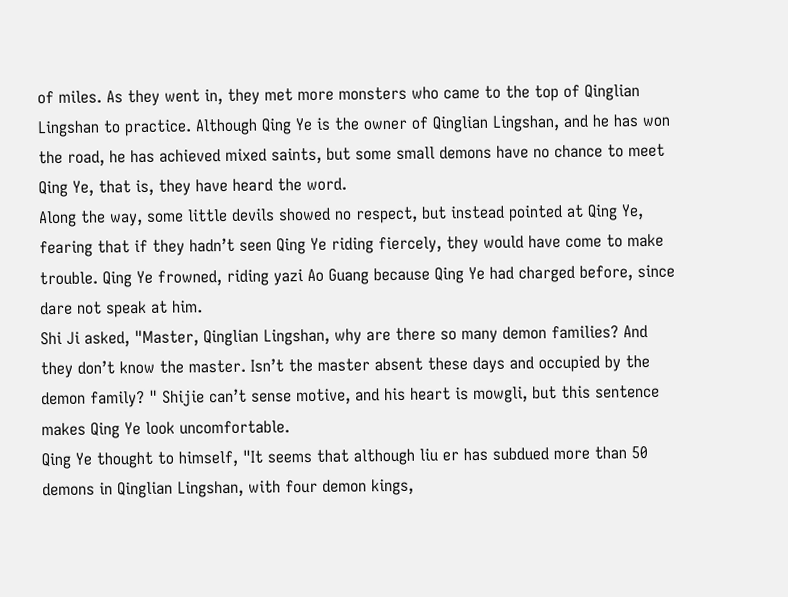of miles. As they went in, they met more monsters who came to the top of Qinglian Lingshan to practice. Although Qing Ye is the owner of Qinglian Lingshan, and he has won the road, he has achieved mixed saints, but some small demons have no chance to meet Qing Ye, that is, they have heard the word.
Along the way, some little devils showed no respect, but instead pointed at Qing Ye, fearing that if they hadn’t seen Qing Ye riding fiercely, they would have come to make trouble. Qing Ye frowned, riding yazi Ao Guang because Qing Ye had charged before, since dare not speak at him.
Shi Ji asked, "Master, Qinglian Lingshan, why are there so many demon families? And they don’t know the master. Isn’t the master absent these days and occupied by the demon family? " Shijie can’t sense motive, and his heart is mowgli, but this sentence makes Qing Ye look uncomfortable.
Qing Ye thought to himself, "It seems that although liu er has subdued more than 50 demons in Qinglian Lingshan, with four demon kings,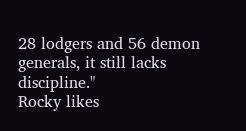28 lodgers and 56 demon generals, it still lacks discipline."
Rocky likes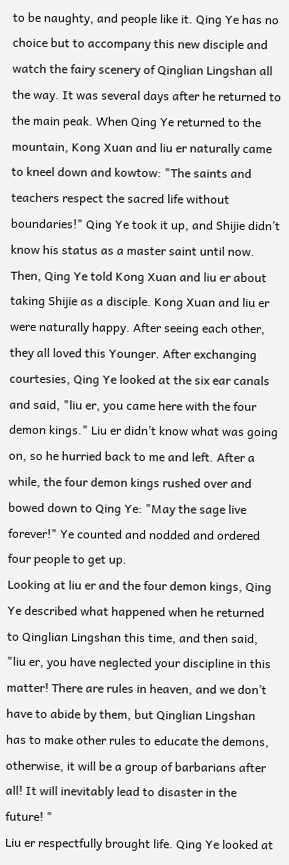to be naughty, and people like it. Qing Ye has no choice but to accompany this new disciple and watch the fairy scenery of Qinglian Lingshan all the way. It was several days after he returned to the main peak. When Qing Ye returned to the mountain, Kong Xuan and liu er naturally came to kneel down and kowtow: "The saints and teachers respect the sacred life without boundaries!" Qing Ye took it up, and Shijie didn’t know his status as a master saint until now.
Then, Qing Ye told Kong Xuan and liu er about taking Shijie as a disciple. Kong Xuan and liu er were naturally happy. After seeing each other, they all loved this Younger. After exchanging courtesies, Qing Ye looked at the six ear canals and said, "liu er, you came here with the four demon kings." Liu er didn’t know what was going on, so he hurried back to me and left. After a while, the four demon kings rushed over and bowed down to Qing Ye: "May the sage live forever!" Ye counted and nodded and ordered four people to get up.
Looking at liu er and the four demon kings, Qing Ye described what happened when he returned to Qinglian Lingshan this time, and then said, "liu er, you have neglected your discipline in this matter! There are rules in heaven, and we don’t have to abide by them, but Qinglian Lingshan has to make other rules to educate the demons, otherwise, it will be a group of barbarians after all! It will inevitably lead to disaster in the future! "
Liu er respectfully brought life. Qing Ye looked at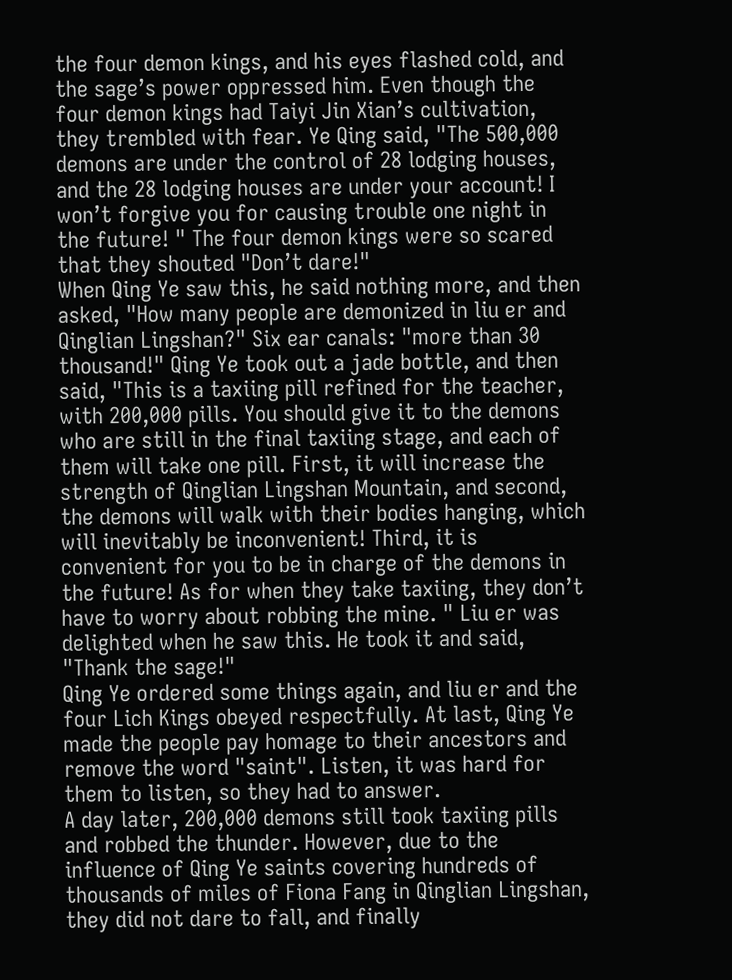the four demon kings, and his eyes flashed cold, and the sage’s power oppressed him. Even though the four demon kings had Taiyi Jin Xian’s cultivation, they trembled with fear. Ye Qing said, "The 500,000 demons are under the control of 28 lodging houses, and the 28 lodging houses are under your account! I won’t forgive you for causing trouble one night in the future! " The four demon kings were so scared that they shouted "Don’t dare!"
When Qing Ye saw this, he said nothing more, and then asked, "How many people are demonized in liu er and Qinglian Lingshan?" Six ear canals: "more than 30 thousand!" Qing Ye took out a jade bottle, and then said, "This is a taxiing pill refined for the teacher, with 200,000 pills. You should give it to the demons who are still in the final taxiing stage, and each of them will take one pill. First, it will increase the strength of Qinglian Lingshan Mountain, and second, the demons will walk with their bodies hanging, which will inevitably be inconvenient! Third, it is convenient for you to be in charge of the demons in the future! As for when they take taxiing, they don’t have to worry about robbing the mine. " Liu er was delighted when he saw this. He took it and said, "Thank the sage!"
Qing Ye ordered some things again, and liu er and the four Lich Kings obeyed respectfully. At last, Qing Ye made the people pay homage to their ancestors and remove the word "saint". Listen, it was hard for them to listen, so they had to answer.
A day later, 200,000 demons still took taxiing pills and robbed the thunder. However, due to the influence of Qing Ye saints covering hundreds of thousands of miles of Fiona Fang in Qinglian Lingshan, they did not dare to fall, and finally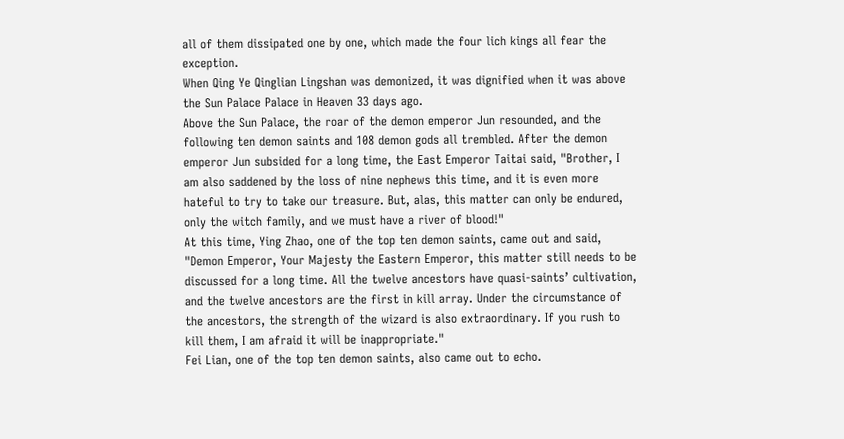all of them dissipated one by one, which made the four lich kings all fear the exception.
When Qing Ye Qinglian Lingshan was demonized, it was dignified when it was above the Sun Palace Palace in Heaven 33 days ago.
Above the Sun Palace, the roar of the demon emperor Jun resounded, and the following ten demon saints and 108 demon gods all trembled. After the demon emperor Jun subsided for a long time, the East Emperor Taitai said, "Brother, I am also saddened by the loss of nine nephews this time, and it is even more hateful to try to take our treasure. But, alas, this matter can only be endured, only the witch family, and we must have a river of blood!"
At this time, Ying Zhao, one of the top ten demon saints, came out and said, "Demon Emperor, Your Majesty the Eastern Emperor, this matter still needs to be discussed for a long time. All the twelve ancestors have quasi-saints’ cultivation, and the twelve ancestors are the first in kill array. Under the circumstance of the ancestors, the strength of the wizard is also extraordinary. If you rush to kill them, I am afraid it will be inappropriate."
Fei Lian, one of the top ten demon saints, also came out to echo.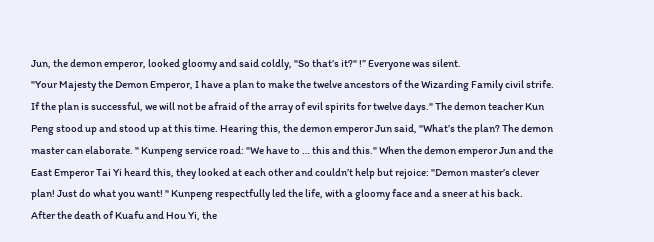Jun, the demon emperor, looked gloomy and said coldly, "So that’s it?" !” Everyone was silent.
"Your Majesty the Demon Emperor, I have a plan to make the twelve ancestors of the Wizarding Family civil strife. If the plan is successful, we will not be afraid of the array of evil spirits for twelve days." The demon teacher Kun Peng stood up and stood up at this time. Hearing this, the demon emperor Jun said, "What’s the plan? The demon master can elaborate. " Kunpeng service road: "We have to … this and this." When the demon emperor Jun and the East Emperor Tai Yi heard this, they looked at each other and couldn’t help but rejoice: "Demon master’s clever plan! Just do what you want! " Kunpeng respectfully led the life, with a gloomy face and a sneer at his back.
After the death of Kuafu and Hou Yi, the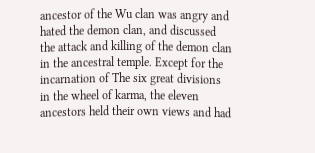ancestor of the Wu clan was angry and hated the demon clan, and discussed the attack and killing of the demon clan in the ancestral temple. Except for the incarnation of The six great divisions in the wheel of karma, the eleven ancestors held their own views and had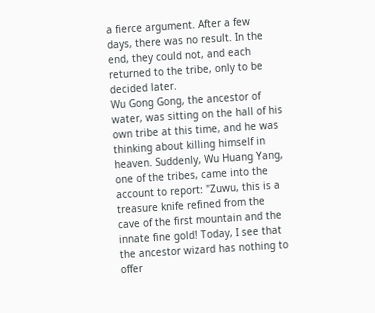a fierce argument. After a few days, there was no result. In the end, they could not, and each returned to the tribe, only to be decided later.
Wu Gong Gong, the ancestor of water, was sitting on the hall of his own tribe at this time, and he was thinking about killing himself in heaven. Suddenly, Wu Huang Yang, one of the tribes, came into the account to report: "Zuwu, this is a treasure knife refined from the cave of the first mountain and the innate fine gold! Today, I see that the ancestor wizard has nothing to offer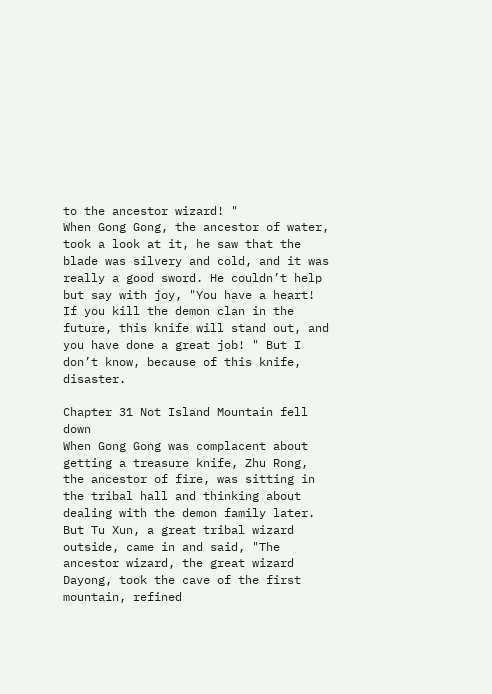to the ancestor wizard! "
When Gong Gong, the ancestor of water, took a look at it, he saw that the blade was silvery and cold, and it was really a good sword. He couldn’t help but say with joy, "You have a heart! If you kill the demon clan in the future, this knife will stand out, and you have done a great job! " But I don’t know, because of this knife, disaster.

Chapter 31 Not Island Mountain fell down
When Gong Gong was complacent about getting a treasure knife, Zhu Rong, the ancestor of fire, was sitting in the tribal hall and thinking about dealing with the demon family later. But Tu Xun, a great tribal wizard outside, came in and said, "The ancestor wizard, the great wizard Dayong, took the cave of the first mountain, refined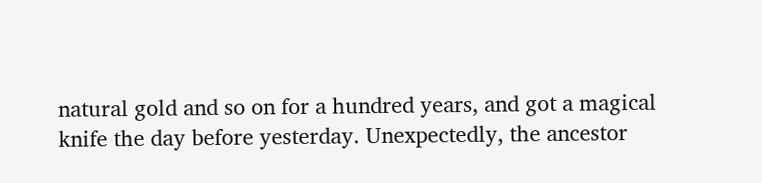natural gold and so on for a hundred years, and got a magical knife the day before yesterday. Unexpectedly, the ancestor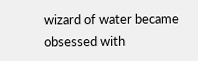wizard of water became obsessed with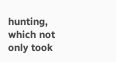hunting, which not only took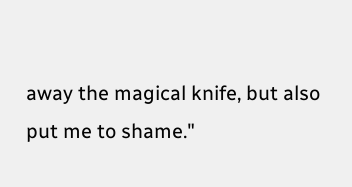away the magical knife, but also put me to shame."